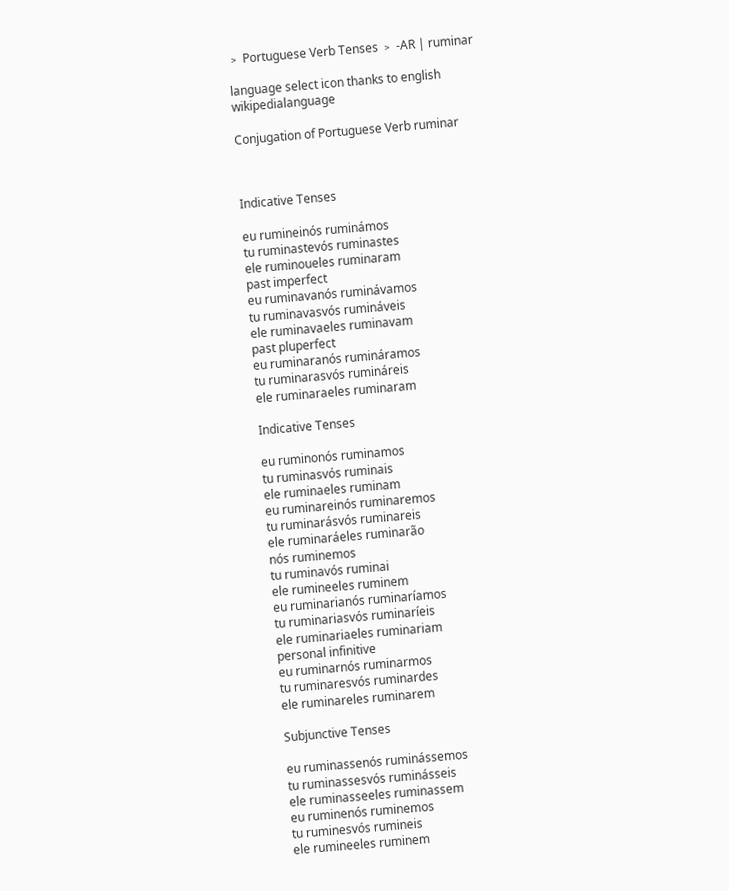﹥ Portuguese Verb Tenses ﹥ -AR | ruminar

language select icon thanks to english wikipedialanguage

Conjugation of Portuguese Verb ruminar



Indicative Tenses

eu rumineinós ruminámos
tu ruminastevós ruminastes
ele ruminoueles ruminaram
past imperfect
eu ruminavanós ruminávamos
tu ruminavasvós rumináveis
ele ruminavaeles ruminavam
past pluperfect
eu ruminaranós rumináramos
tu ruminarasvós rumináreis
ele ruminaraeles ruminaram

Indicative Tenses

eu ruminonós ruminamos
tu ruminasvós ruminais
ele ruminaeles ruminam
eu ruminareinós ruminaremos
tu ruminarásvós ruminareis
ele ruminaráeles ruminarão
nós ruminemos
tu ruminavós ruminai
ele rumineeles ruminem
eu ruminarianós ruminaríamos
tu ruminariasvós ruminaríeis
ele ruminariaeles ruminariam
personal infinitive
eu ruminarnós ruminarmos
tu ruminaresvós ruminardes
ele ruminareles ruminarem

Subjunctive Tenses

eu ruminassenós ruminássemos
tu ruminassesvós ruminásseis
ele ruminasseeles ruminassem
eu ruminenós ruminemos
tu ruminesvós rumineis
ele rumineeles ruminem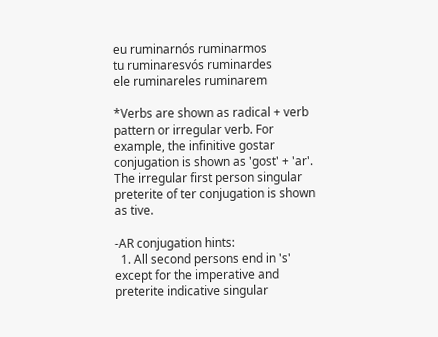eu ruminarnós ruminarmos
tu ruminaresvós ruminardes
ele ruminareles ruminarem

*Verbs are shown as radical + verb pattern or irregular verb. For example, the infinitive gostar conjugation is shown as 'gost' + 'ar'. The irregular first person singular preterite of ter conjugation is shown as tive.

-AR conjugation hints:
  1. All second persons end in 's' except for the imperative and preterite indicative singular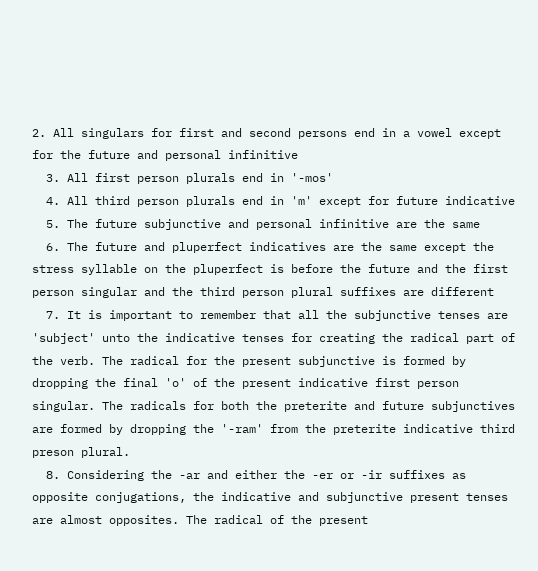2. All singulars for first and second persons end in a vowel except for the future and personal infinitive
  3. All first person plurals end in '-mos'
  4. All third person plurals end in 'm' except for future indicative
  5. The future subjunctive and personal infinitive are the same
  6. The future and pluperfect indicatives are the same except the stress syllable on the pluperfect is before the future and the first person singular and the third person plural suffixes are different
  7. It is important to remember that all the subjunctive tenses are 'subject' unto the indicative tenses for creating the radical part of the verb. The radical for the present subjunctive is formed by dropping the final 'o' of the present indicative first person singular. The radicals for both the preterite and future subjunctives are formed by dropping the '-ram' from the preterite indicative third preson plural.
  8. Considering the -ar and either the -er or -ir suffixes as opposite conjugations, the indicative and subjunctive present tenses are almost opposites. The radical of the present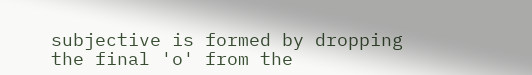subjective is formed by dropping the final 'o' from the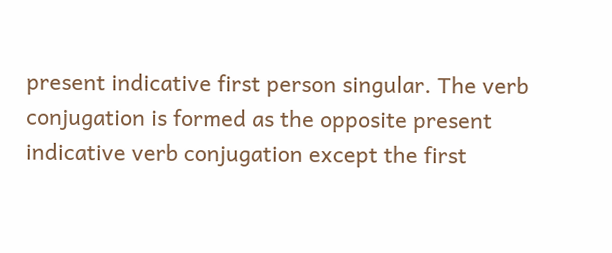present indicative first person singular. The verb conjugation is formed as the opposite present indicative verb conjugation except the first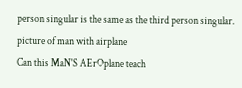person singular is the same as the third person singular.
picture of man with airplane
Can this MaN'S AErOplane teach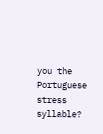you the Portuguese stress syllable?